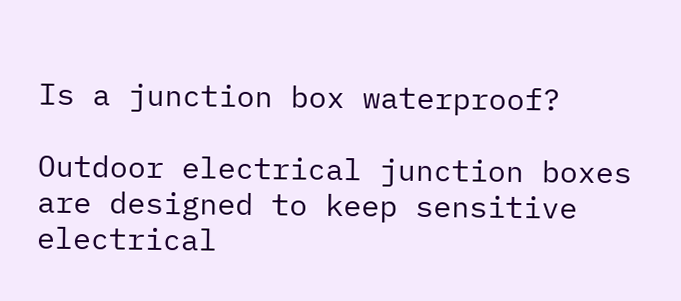Is a junction box waterproof?

Outdoor electrical junction boxes are designed to keep sensitive electrical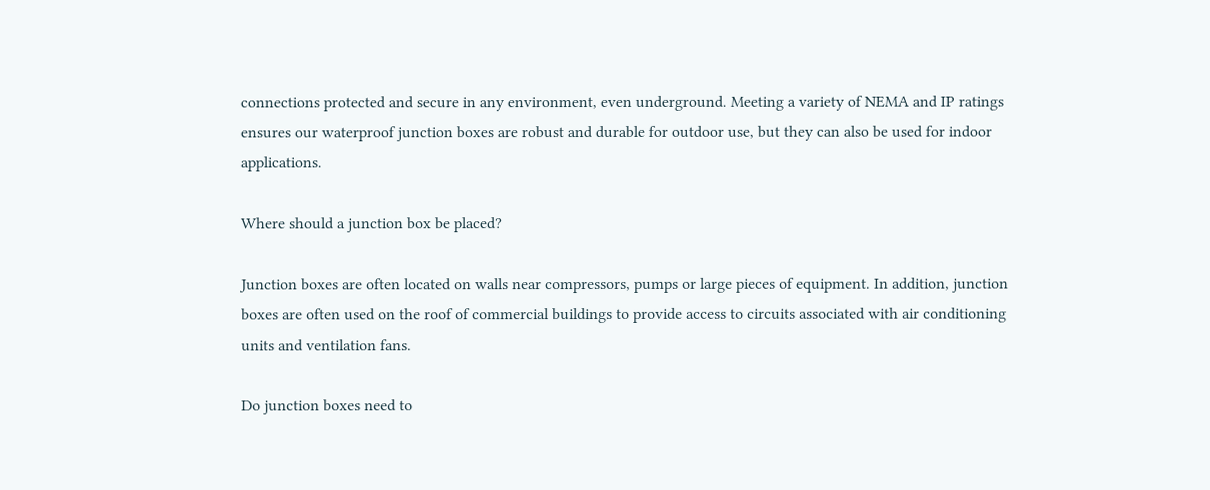connections protected and secure in any environment, even underground. Meeting a variety of NEMA and IP ratings ensures our waterproof junction boxes are robust and durable for outdoor use, but they can also be used for indoor applications.

Where should a junction box be placed?

Junction boxes are often located on walls near compressors, pumps or large pieces of equipment. In addition, junction boxes are often used on the roof of commercial buildings to provide access to circuits associated with air conditioning units and ventilation fans.

Do junction boxes need to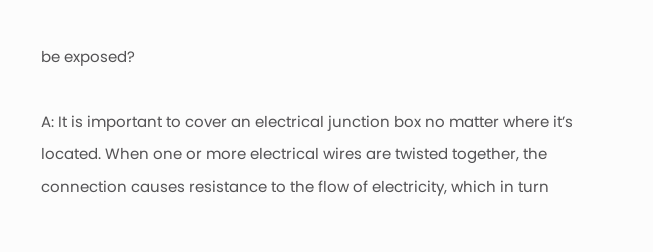be exposed?

A: It is important to cover an electrical junction box no matter where it’s located. When one or more electrical wires are twisted together, the connection causes resistance to the flow of electricity, which in turn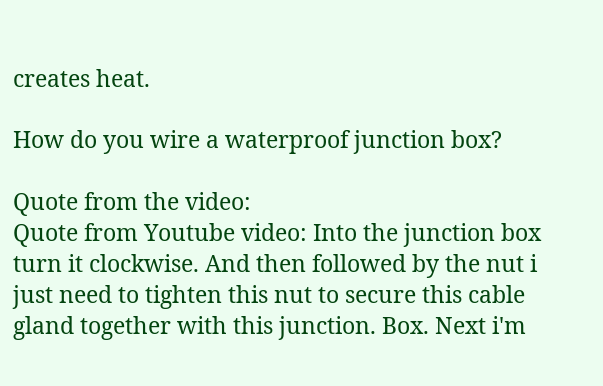creates heat.

How do you wire a waterproof junction box?

Quote from the video:
Quote from Youtube video: Into the junction box turn it clockwise. And then followed by the nut i just need to tighten this nut to secure this cable gland together with this junction. Box. Next i'm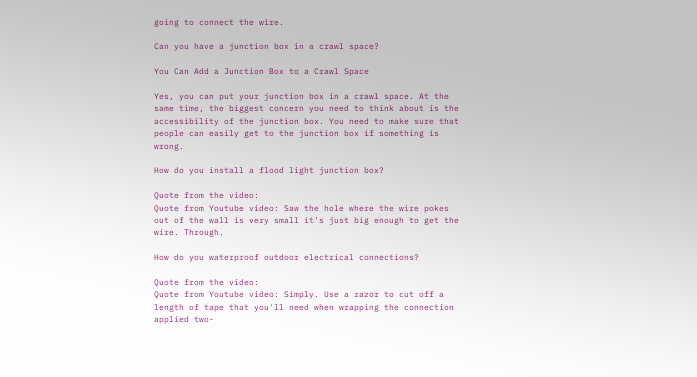going to connect the wire.

Can you have a junction box in a crawl space?

You Can Add a Junction Box to a Crawl Space

Yes, you can put your junction box in a crawl space. At the same time, the biggest concern you need to think about is the accessibility of the junction box. You need to make sure that people can easily get to the junction box if something is wrong.

How do you install a flood light junction box?

Quote from the video:
Quote from Youtube video: Saw the hole where the wire pokes out of the wall is very small it's just big enough to get the wire. Through.

How do you waterproof outdoor electrical connections?

Quote from the video:
Quote from Youtube video: Simply. Use a razor to cut off a length of tape that you'll need when wrapping the connection applied two-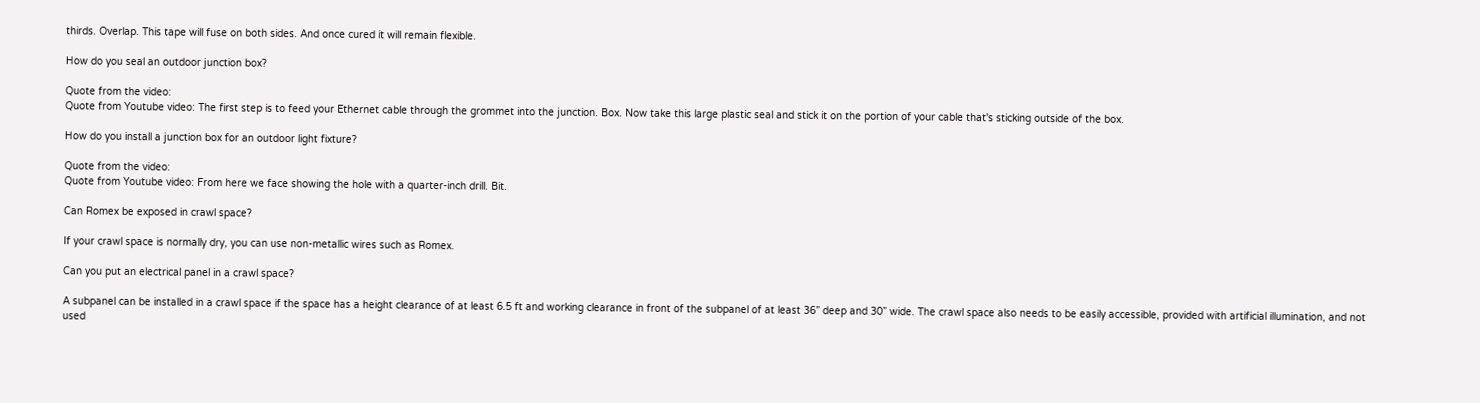thirds. Overlap. This tape will fuse on both sides. And once cured it will remain flexible.

How do you seal an outdoor junction box?

Quote from the video:
Quote from Youtube video: The first step is to feed your Ethernet cable through the grommet into the junction. Box. Now take this large plastic seal and stick it on the portion of your cable that's sticking outside of the box.

How do you install a junction box for an outdoor light fixture?

Quote from the video:
Quote from Youtube video: From here we face showing the hole with a quarter-inch drill. Bit.

Can Romex be exposed in crawl space?

If your crawl space is normally dry, you can use non-metallic wires such as Romex.

Can you put an electrical panel in a crawl space?

A subpanel can be installed in a crawl space if the space has a height clearance of at least 6.5 ft and working clearance in front of the subpanel of at least 36” deep and 30” wide. The crawl space also needs to be easily accessible, provided with artificial illumination, and not used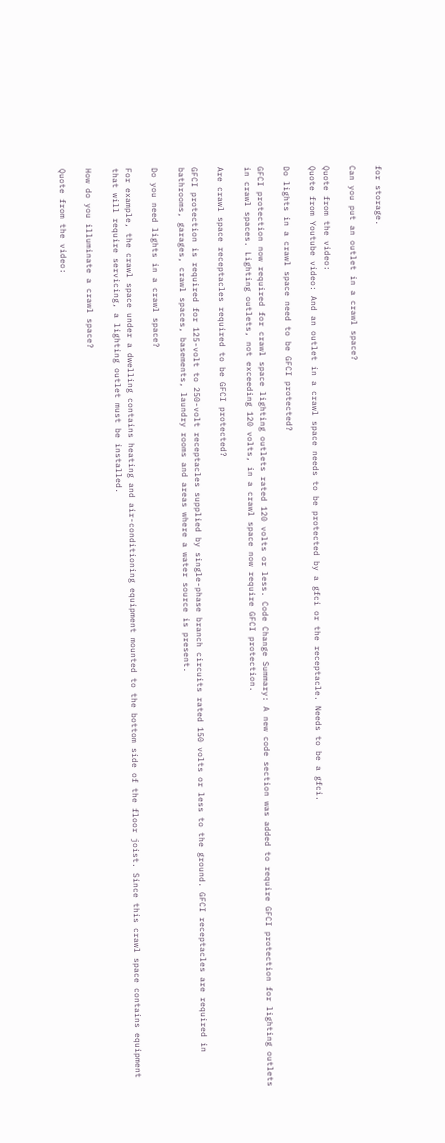for storage.

Can you put an outlet in a crawl space?

Quote from the video:
Quote from Youtube video: And an outlet in a crawl space needs to be protected by a gfci or the receptacle. Needs to be a gfci.

Do lights in a crawl space need to be GFCI protected?

GFCI protection now required for crawl space lighting outlets rated 120 volts or less. Code Change Summary: A new code section was added to require GFCI protection for lighting outlets in crawl spaces. Lighting outlets, not exceeding 120 volts, in a crawl space now require GFCI protection.

Are crawl space receptacles required to be GFCI protected?

GFCI protection is required for 125-volt to 250-volt receptacles supplied by single-phase branch circuits rated 150 volts or less to the ground. GFCI receptacles are required in bathrooms, garages, crawl spaces, basements, laundry rooms and areas where a water source is present.

Do you need lights in a crawl space?

For example, the crawl space under a dwelling contains heating and air-conditioning equipment mounted to the bottom side of the floor joist. Since this crawl space contains equipment that will require servicing, a lighting outlet must be installed.

How do you illuminate a crawl space?

Quote from the video: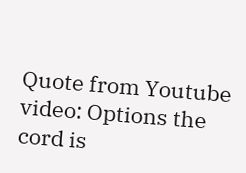Quote from Youtube video: Options the cord is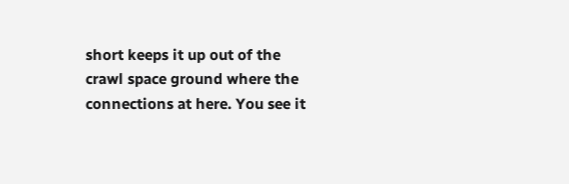short keeps it up out of the crawl space ground where the connections at here. You see it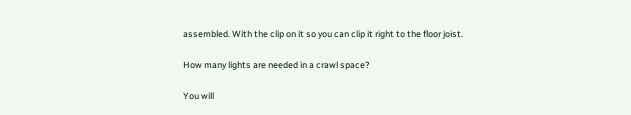assembled. With the clip on it so you can clip it right to the floor joist.

How many lights are needed in a crawl space?

You will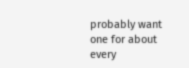probably want one for about every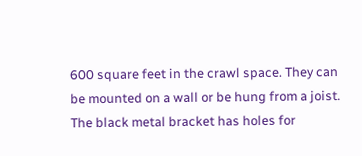600 square feet in the crawl space. They can be mounted on a wall or be hung from a joist. The black metal bracket has holes for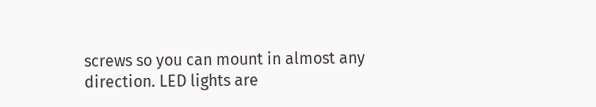screws so you can mount in almost any direction. LED lights are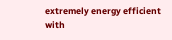extremely energy efficient with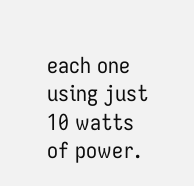each one using just 10 watts of power.